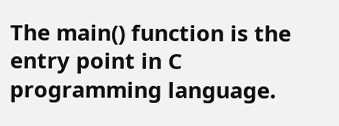The main() function is the entry point in C programming language.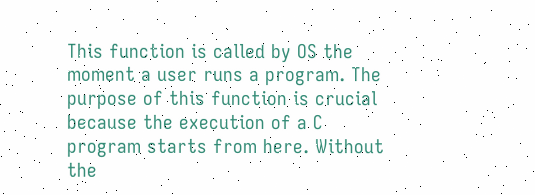This function is called by OS the moment a user runs a program. The purpose of this function is crucial because the execution of a C program starts from here. Without the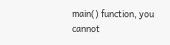main() function, you cannot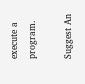execute a program.

Suggest An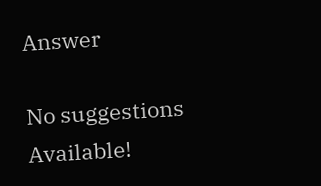Answer

No suggestions Available!